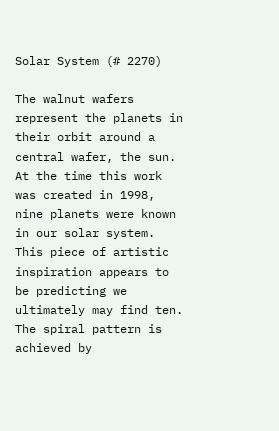Solar System (# 2270)

The walnut wafers represent the planets in their orbit around a central wafer, the sun.
At the time this work was created in 1998, nine planets were known in our solar system.
This piece of artistic inspiration appears to be predicting we ultimately may find ten.
The spiral pattern is achieved by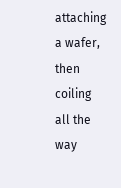attaching a wafer, then coiling all the way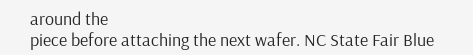around the
piece before attaching the next wafer. NC State Fair Blue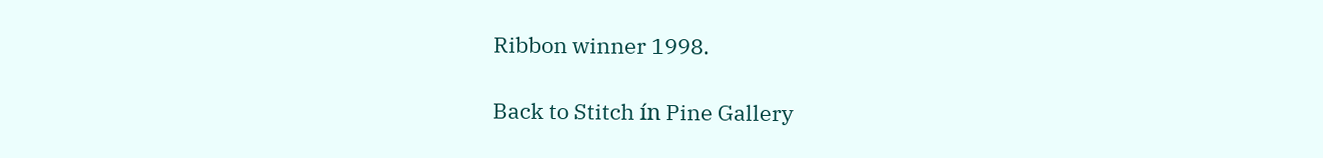Ribbon winner 1998.

Back to Stitch ín Pine Gallery